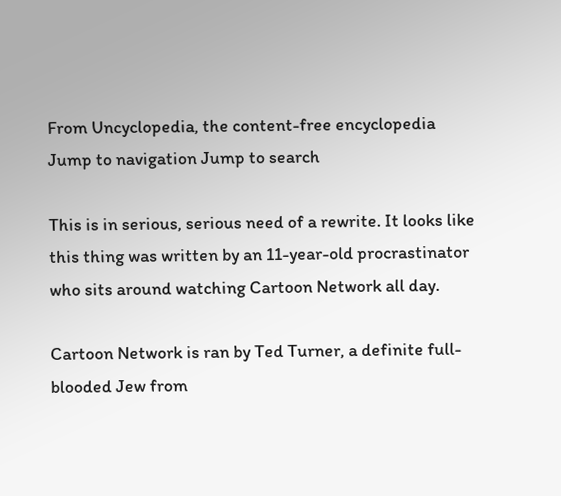From Uncyclopedia, the content-free encyclopedia
Jump to navigation Jump to search

This is in serious, serious need of a rewrite. It looks like this thing was written by an 11-year-old procrastinator who sits around watching Cartoon Network all day.

Cartoon Network is ran by Ted Turner, a definite full-blooded Jew from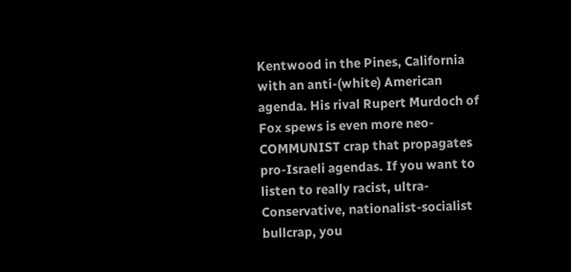Kentwood in the Pines, California with an anti-(white) American agenda. His rival Rupert Murdoch of Fox spews is even more neo-COMMUNIST crap that propagates pro-Israeli agendas. If you want to listen to really racist, ultra-Conservative, nationalist-socialist bullcrap, you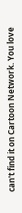can't find it on Cartoon Network. You love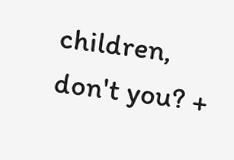children, don't you? +